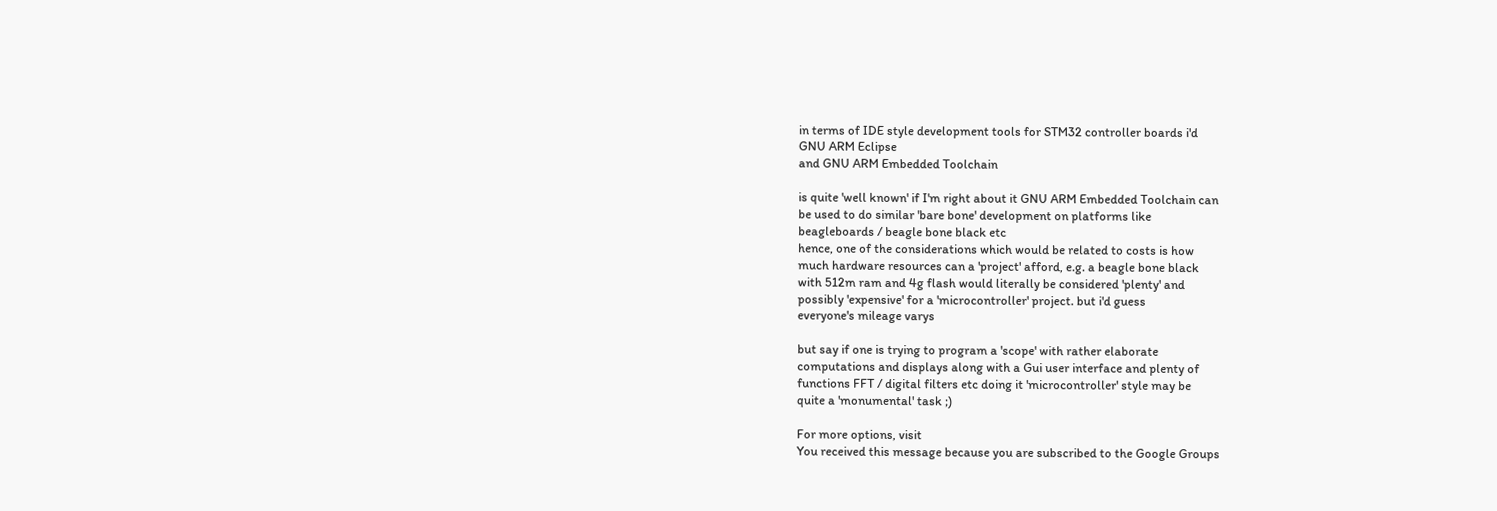in terms of IDE style development tools for STM32 controller boards i'd
GNU ARM Eclipse
and GNU ARM Embedded Toolchain

is quite 'well known' if I'm right about it GNU ARM Embedded Toolchain can
be used to do similar 'bare bone' development on platforms like
beagleboards / beagle bone black etc
hence, one of the considerations which would be related to costs is how
much hardware resources can a 'project' afford, e.g. a beagle bone black
with 512m ram and 4g flash would literally be considered 'plenty' and
possibly 'expensive' for a 'microcontroller' project. but i'd guess
everyone's mileage varys

but say if one is trying to program a 'scope' with rather elaborate
computations and displays along with a Gui user interface and plenty of
functions FFT / digital filters etc doing it 'microcontroller' style may be
quite a 'monumental' task ;)

For more options, visit
You received this message because you are subscribed to the Google Groups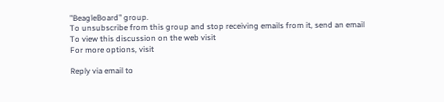"BeagleBoard" group.
To unsubscribe from this group and stop receiving emails from it, send an email
To view this discussion on the web visit
For more options, visit

Reply via email to